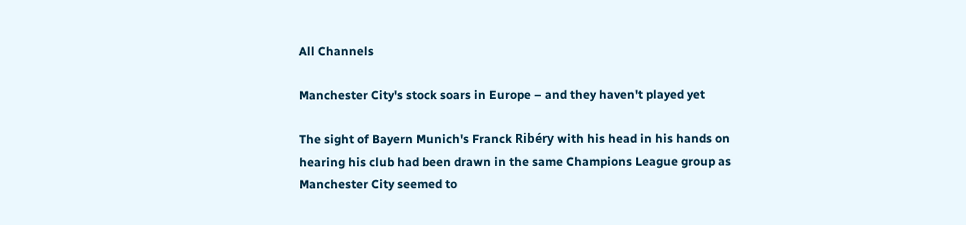All Channels

Manchester City's stock soars in Europe – and they haven't played yet

The sight of Bayern Munich's Franck Ribéry with his head in his hands on hearing his club had been drawn in the same Champions League group as Manchester City seemed to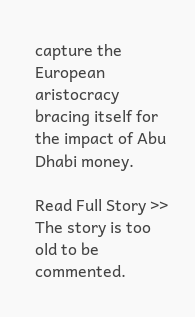capture the European aristocracy bracing itself for the impact of Abu Dhabi money.

Read Full Story >>
The story is too old to be commented.